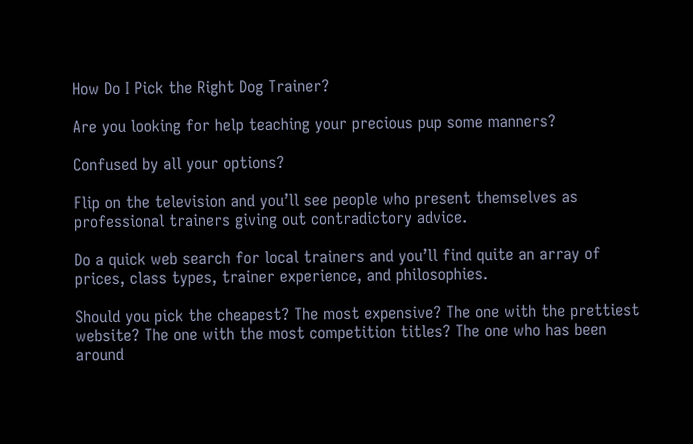How Do I Pick the Right Dog Trainer?

Are you looking for help teaching your precious pup some manners?

Confused by all your options?

Flip on the television and you’ll see people who present themselves as professional trainers giving out contradictory advice.

Do a quick web search for local trainers and you’ll find quite an array of prices, class types, trainer experience, and philosophies.

Should you pick the cheapest? The most expensive? The one with the prettiest website? The one with the most competition titles? The one who has been around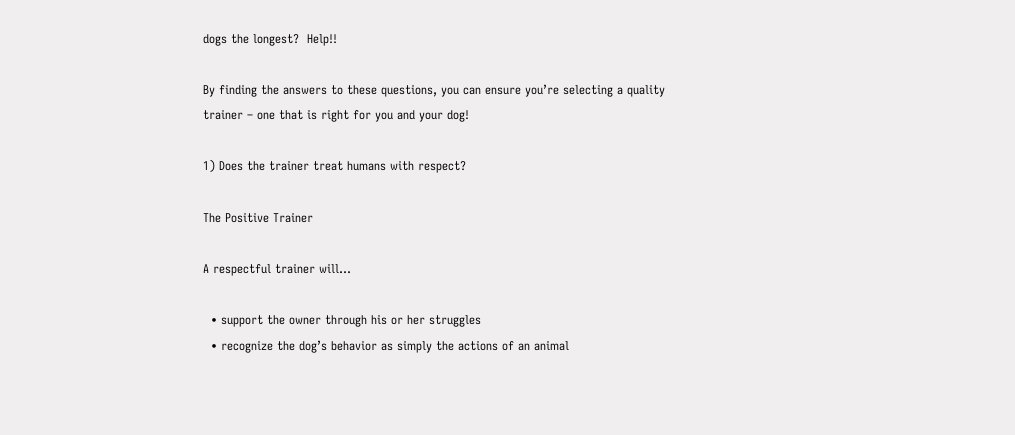dogs the longest?  Help!!

By finding the answers to these questions, you can ensure you’re selecting a quality trainer – one that is right for you and your dog!

1) Does the trainer treat humans with respect?

The Positive Trainer

A respectful trainer will…

  • support the owner through his or her struggles
  • recognize the dog’s behavior as simply the actions of an animal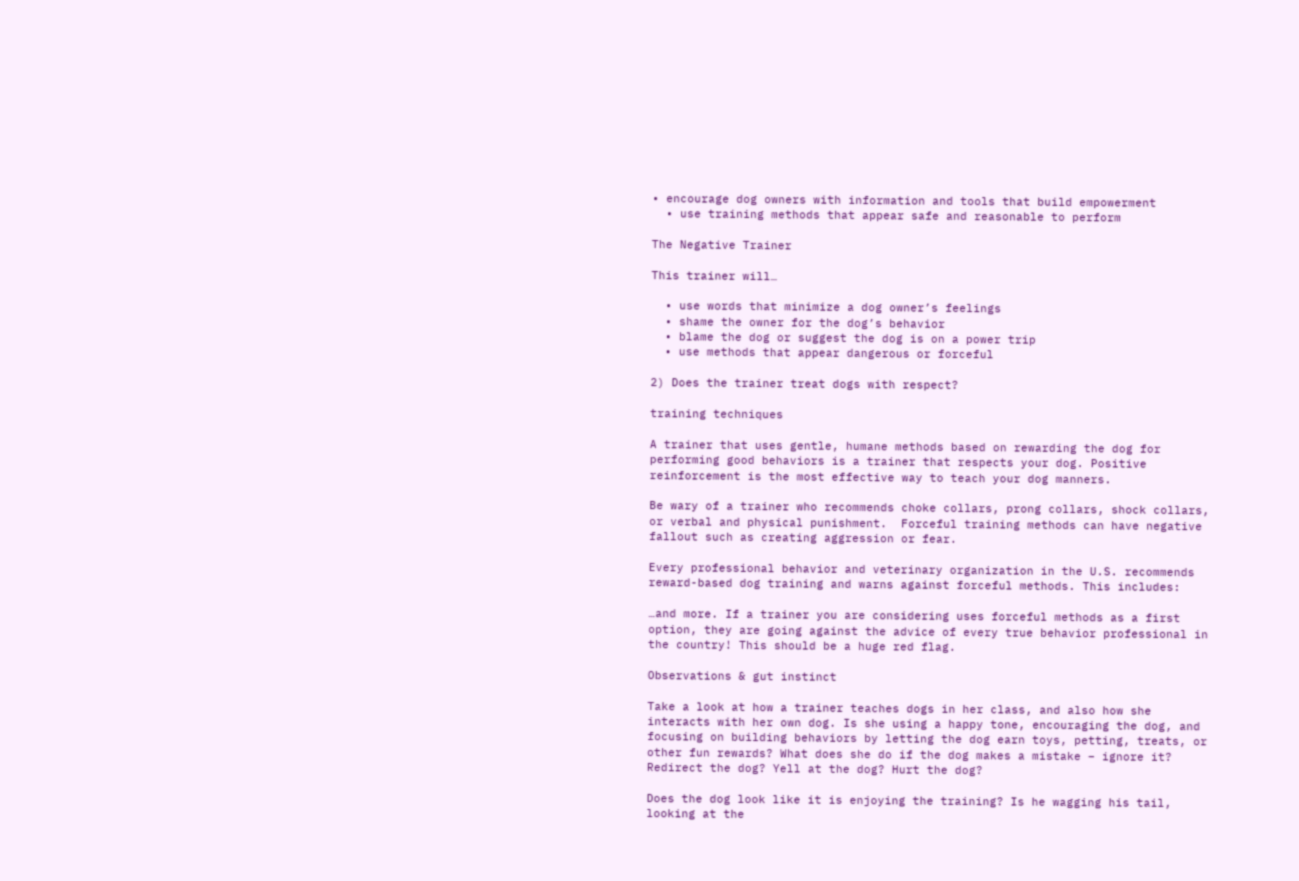• encourage dog owners with information and tools that build empowerment
  • use training methods that appear safe and reasonable to perform

The Negative Trainer

This trainer will…

  • use words that minimize a dog owner’s feelings
  • shame the owner for the dog’s behavior
  • blame the dog or suggest the dog is on a power trip
  • use methods that appear dangerous or forceful

2) Does the trainer treat dogs with respect?

training techniques

A trainer that uses gentle, humane methods based on rewarding the dog for performing good behaviors is a trainer that respects your dog. Positive reinforcement is the most effective way to teach your dog manners.

Be wary of a trainer who recommends choke collars, prong collars, shock collars, or verbal and physical punishment.  Forceful training methods can have negative fallout such as creating aggression or fear.

Every professional behavior and veterinary organization in the U.S. recommends reward-based dog training and warns against forceful methods. This includes:

…and more. If a trainer you are considering uses forceful methods as a first option, they are going against the advice of every true behavior professional in the country! This should be a huge red flag.

Observations & gut instinct

Take a look at how a trainer teaches dogs in her class, and also how she interacts with her own dog. Is she using a happy tone, encouraging the dog, and focusing on building behaviors by letting the dog earn toys, petting, treats, or other fun rewards? What does she do if the dog makes a mistake – ignore it? Redirect the dog? Yell at the dog? Hurt the dog?

Does the dog look like it is enjoying the training? Is he wagging his tail, looking at the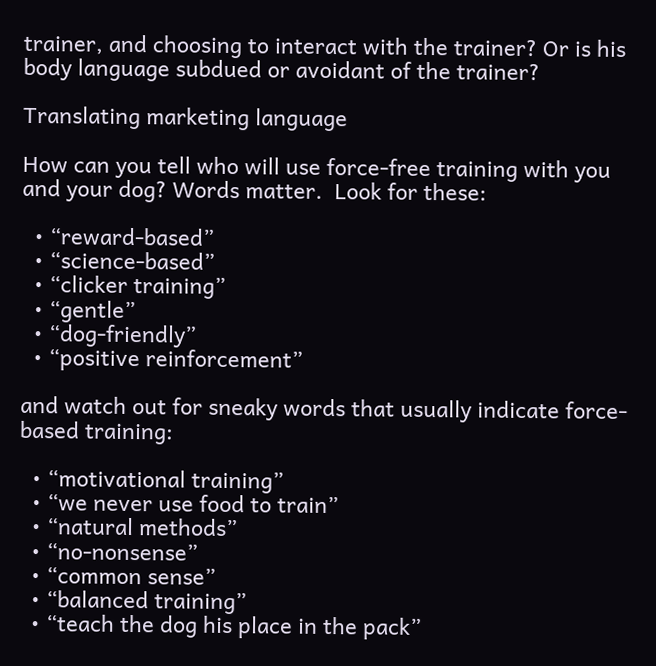trainer, and choosing to interact with the trainer? Or is his body language subdued or avoidant of the trainer?

Translating marketing language

How can you tell who will use force-free training with you and your dog? Words matter.  Look for these:

  • “reward-based”
  • “science-based”
  • “clicker training”
  • “gentle”
  • “dog-friendly”
  • “positive reinforcement”

and watch out for sneaky words that usually indicate force-based training:

  • “motivational training”
  • “we never use food to train”
  • “natural methods”
  • “no-nonsense”
  • “common sense”
  • “balanced training”
  • “teach the dog his place in the pack”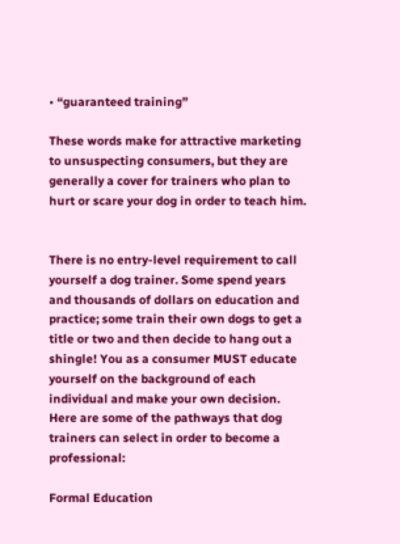• “guaranteed training”

These words make for attractive marketing to unsuspecting consumers, but they are generally a cover for trainers who plan to hurt or scare your dog in order to teach him.


There is no entry-level requirement to call yourself a dog trainer. Some spend years and thousands of dollars on education and practice; some train their own dogs to get a title or two and then decide to hang out a shingle! You as a consumer MUST educate yourself on the background of each individual and make your own decision. Here are some of the pathways that dog trainers can select in order to become a professional:

Formal Education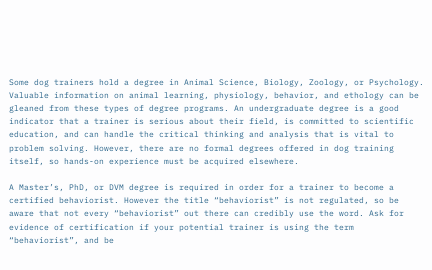Some dog trainers hold a degree in Animal Science, Biology, Zoology, or Psychology.  Valuable information on animal learning, physiology, behavior, and ethology can be gleaned from these types of degree programs. An undergraduate degree is a good indicator that a trainer is serious about their field, is committed to scientific education, and can handle the critical thinking and analysis that is vital to problem solving. However, there are no formal degrees offered in dog training itself, so hands-on experience must be acquired elsewhere.

A Master’s, PhD, or DVM degree is required in order for a trainer to become a certified behaviorist. However the title “behaviorist” is not regulated, so be aware that not every “behaviorist” out there can credibly use the word. Ask for evidence of certification if your potential trainer is using the term “behaviorist”, and be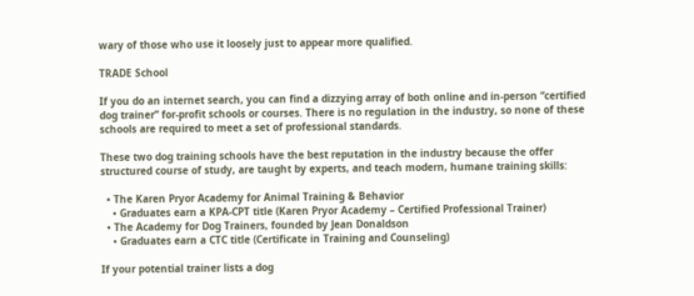wary of those who use it loosely just to appear more qualified.

TRADE School

If you do an internet search, you can find a dizzying array of both online and in-person “certified dog trainer” for-profit schools or courses. There is no regulation in the industry, so none of these schools are required to meet a set of professional standards.

These two dog training schools have the best reputation in the industry because the offer structured course of study, are taught by experts, and teach modern, humane training skills:

  • The Karen Pryor Academy for Animal Training & Behavior
    • Graduates earn a KPA-CPT title (Karen Pryor Academy – Certified Professional Trainer)
  • The Academy for Dog Trainers, founded by Jean Donaldson
    • Graduates earn a CTC title (Certificate in Training and Counseling)

If your potential trainer lists a dog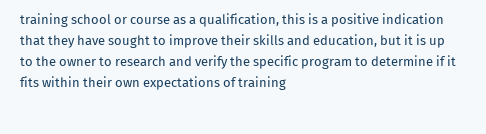training school or course as a qualification, this is a positive indication that they have sought to improve their skills and education, but it is up to the owner to research and verify the specific program to determine if it fits within their own expectations of training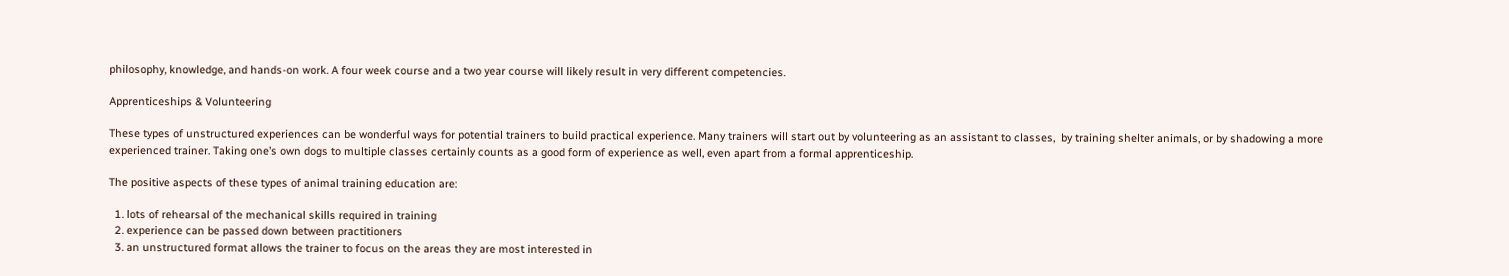philosophy, knowledge, and hands-on work. A four week course and a two year course will likely result in very different competencies.

Apprenticeships & Volunteering

These types of unstructured experiences can be wonderful ways for potential trainers to build practical experience. Many trainers will start out by volunteering as an assistant to classes,  by training shelter animals, or by shadowing a more experienced trainer. Taking one’s own dogs to multiple classes certainly counts as a good form of experience as well, even apart from a formal apprenticeship.

The positive aspects of these types of animal training education are:

  1. lots of rehearsal of the mechanical skills required in training
  2. experience can be passed down between practitioners
  3. an unstructured format allows the trainer to focus on the areas they are most interested in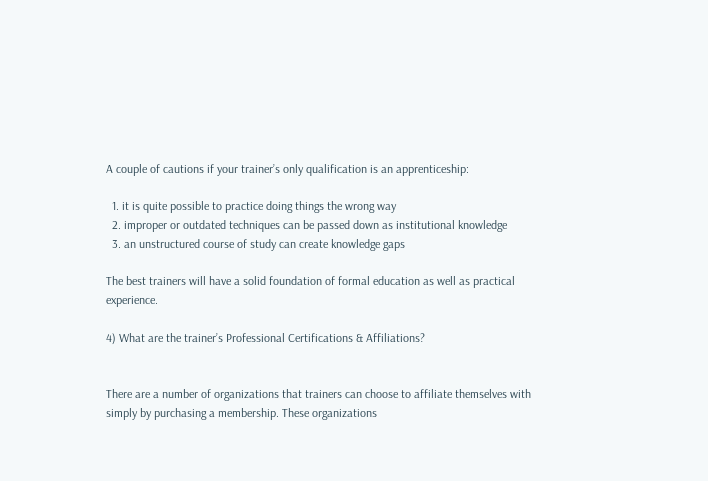A couple of cautions if your trainer’s only qualification is an apprenticeship:

  1. it is quite possible to practice doing things the wrong way
  2. improper or outdated techniques can be passed down as institutional knowledge
  3. an unstructured course of study can create knowledge gaps

The best trainers will have a solid foundation of formal education as well as practical experience.

4) What are the trainer’s Professional Certifications & Affiliations?


There are a number of organizations that trainers can choose to affiliate themselves with simply by purchasing a membership. These organizations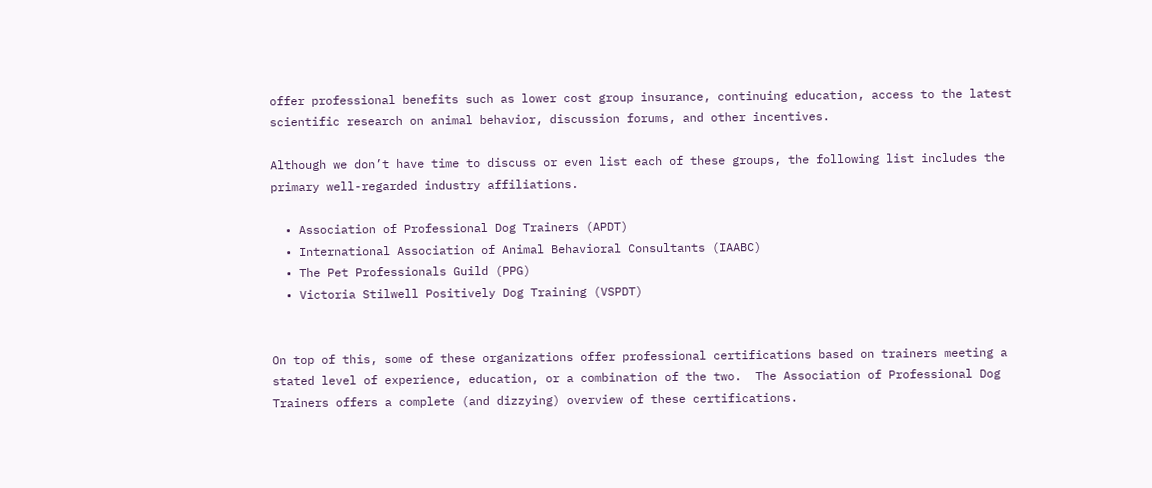offer professional benefits such as lower cost group insurance, continuing education, access to the latest scientific research on animal behavior, discussion forums, and other incentives.

Although we don’t have time to discuss or even list each of these groups, the following list includes the primary well-regarded industry affiliations.

  • Association of Professional Dog Trainers (APDT)
  • International Association of Animal Behavioral Consultants (IAABC)
  • The Pet Professionals Guild (PPG)
  • Victoria Stilwell Positively Dog Training (VSPDT)


On top of this, some of these organizations offer professional certifications based on trainers meeting a stated level of experience, education, or a combination of the two.  The Association of Professional Dog Trainers offers a complete (and dizzying) overview of these certifications.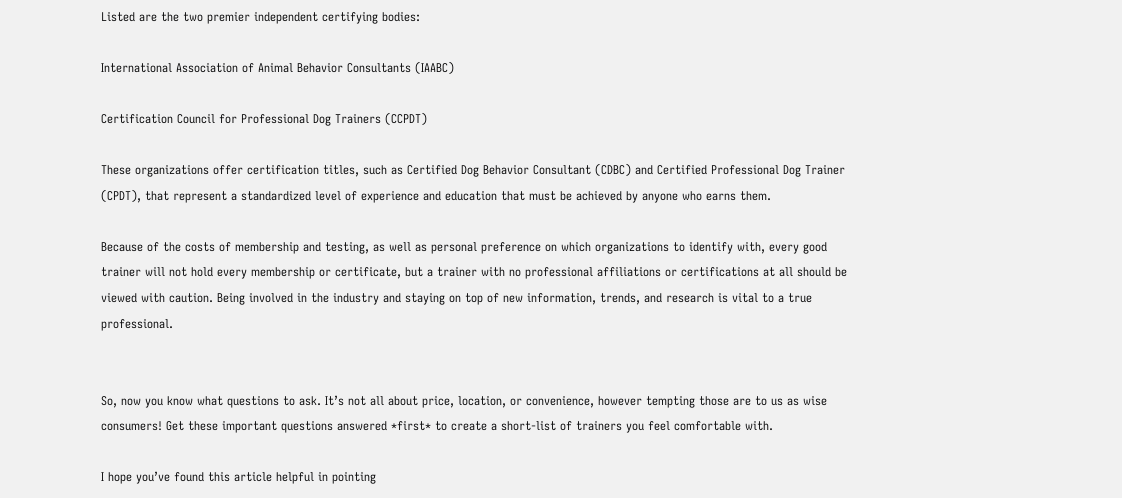Listed are the two premier independent certifying bodies:

International Association of Animal Behavior Consultants (IAABC)

Certification Council for Professional Dog Trainers (CCPDT)

These organizations offer certification titles, such as Certified Dog Behavior Consultant (CDBC) and Certified Professional Dog Trainer (CPDT), that represent a standardized level of experience and education that must be achieved by anyone who earns them.

Because of the costs of membership and testing, as well as personal preference on which organizations to identify with, every good trainer will not hold every membership or certificate, but a trainer with no professional affiliations or certifications at all should be viewed with caution. Being involved in the industry and staying on top of new information, trends, and research is vital to a true professional.


So, now you know what questions to ask. It’s not all about price, location, or convenience, however tempting those are to us as wise consumers! Get these important questions answered *first* to create a short-list of trainers you feel comfortable with.

I hope you’ve found this article helpful in pointing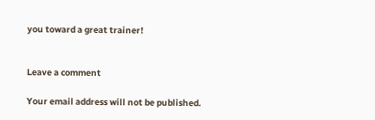you toward a great trainer!


Leave a comment

Your email address will not be published.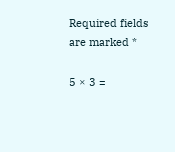Required fields are marked *

5 × 3 =